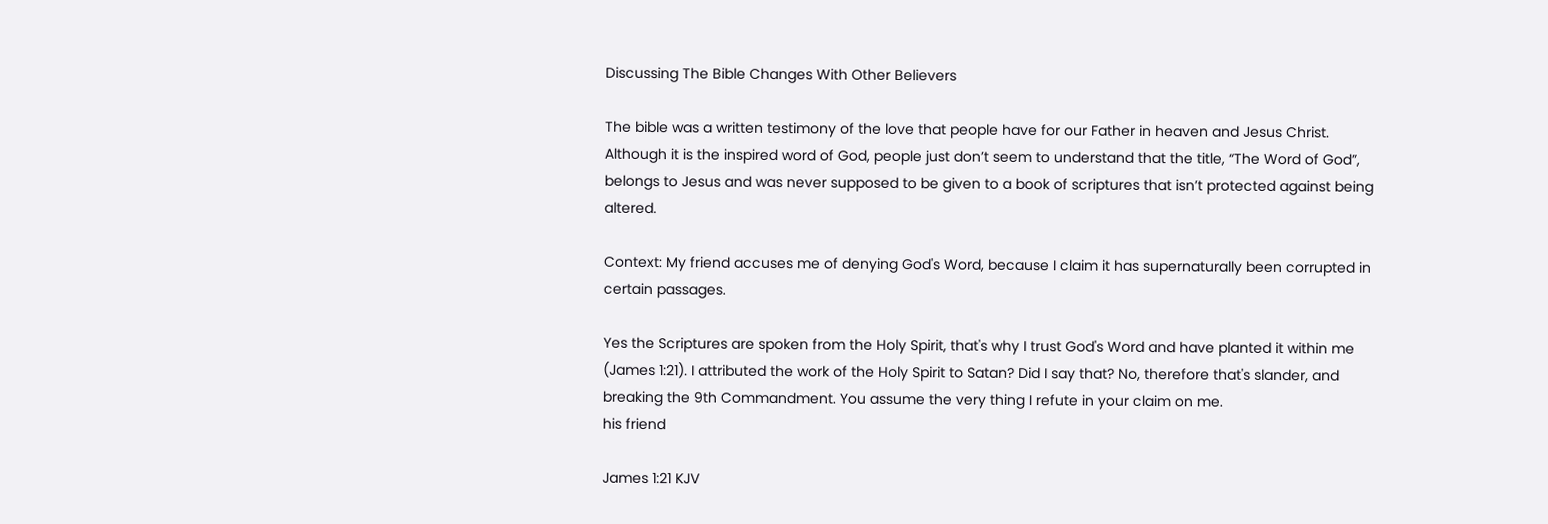Discussing The Bible Changes With Other Believers

The bible was a written testimony of the love that people have for our Father in heaven and Jesus Christ. Although it is the inspired word of God, people just don’t seem to understand that the title, “The Word of God”, belongs to Jesus and was never supposed to be given to a book of scriptures that isn’t protected against being altered.

Context: My friend accuses me of denying God's Word, because I claim it has supernaturally been corrupted in certain passages.

Yes the Scriptures are spoken from the Holy Spirit, that's why I trust God's Word and have planted it within me (James 1:21). I attributed the work of the Holy Spirit to Satan? Did I say that? No, therefore that's slander, and breaking the 9th Commandment. You assume the very thing I refute in your claim on me.
his friend

James 1:21 KJV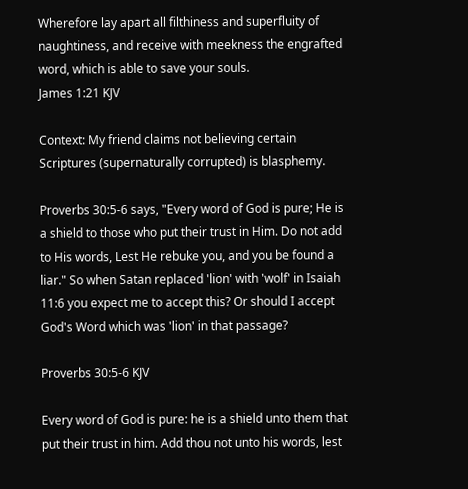Wherefore lay apart all filthiness and superfluity of naughtiness, and receive with meekness the engrafted word, which is able to save your souls.
James 1:21 KJV

Context: My friend claims not believing certain Scriptures (supernaturally corrupted) is blasphemy.

Proverbs 30:5-6 says, "Every word of God is pure; He is a shield to those who put their trust in Him. Do not add to His words, Lest He rebuke you, and you be found a liar." So when Satan replaced 'lion' with 'wolf' in Isaiah 11:6 you expect me to accept this? Or should I accept God's Word which was 'lion' in that passage?

Proverbs 30:5-6 KJV

Every word of God is pure: he is a shield unto them that put their trust in him. Add thou not unto his words, lest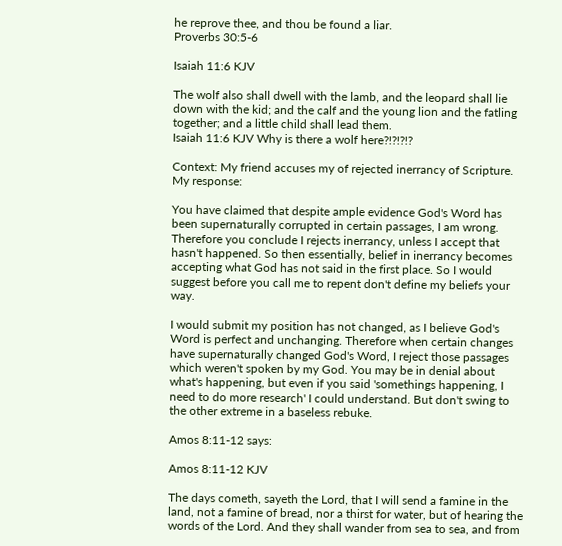he reprove thee, and thou be found a liar.
Proverbs 30:5-6

Isaiah 11:6 KJV

The wolf also shall dwell with the lamb, and the leopard shall lie down with the kid; and the calf and the young lion and the fatling together; and a little child shall lead them.
Isaiah 11:6 KJV Why is there a wolf here?!?!?!?

Context: My friend accuses my of rejected inerrancy of Scripture. My response:

You have claimed that despite ample evidence God's Word has been supernaturally corrupted in certain passages, I am wrong. Therefore you conclude I rejects inerrancy, unless I accept that hasn't happened. So then essentially, belief in inerrancy becomes accepting what God has not said in the first place. So I would suggest before you call me to repent don't define my beliefs your way.

I would submit my position has not changed, as I believe God's Word is perfect and unchanging. Therefore when certain changes have supernaturally changed God's Word, I reject those passages which weren't spoken by my God. You may be in denial about what's happening, but even if you said 'somethings happening, I need to do more research' I could understand. But don't swing to the other extreme in a baseless rebuke.

Amos 8:11-12 says:

Amos 8:11-12 KJV

The days cometh, sayeth the Lord, that I will send a famine in the land, not a famine of bread, nor a thirst for water, but of hearing the words of the Lord. And they shall wander from sea to sea, and from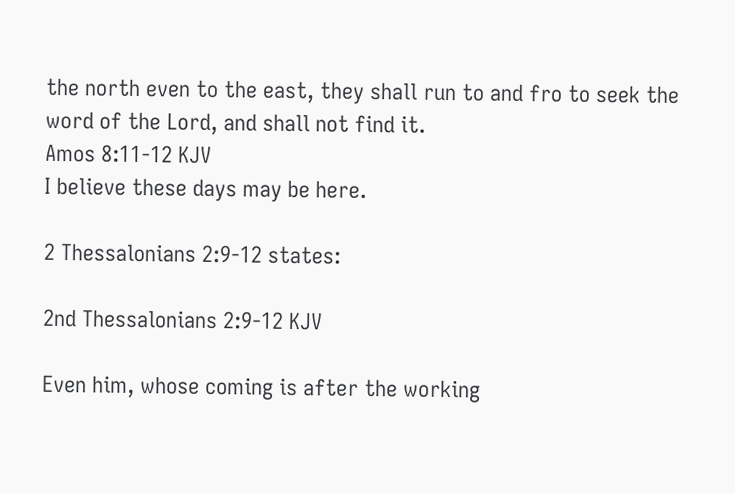the north even to the east, they shall run to and fro to seek the word of the Lord, and shall not find it.
Amos 8:11-12 KJV
I believe these days may be here.

2 Thessalonians 2:9-12 states:

2nd Thessalonians 2:9-12 KJV

Even him, whose coming is after the working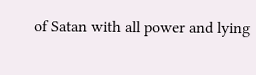of Satan with all power and lying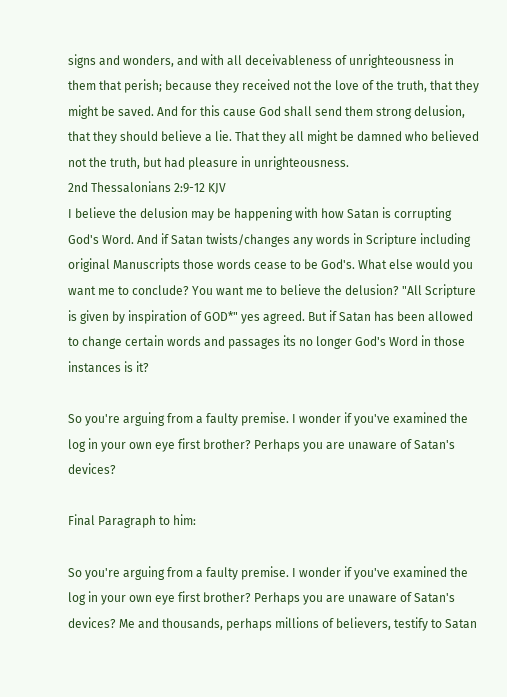signs and wonders, and with all deceivableness of unrighteousness in them that perish; because they received not the love of the truth, that they might be saved. And for this cause God shall send them strong delusion, that they should believe a lie. That they all might be damned who believed not the truth, but had pleasure in unrighteousness.
2nd Thessalonians 2:9-12 KJV
I believe the delusion may be happening with how Satan is corrupting God's Word. And if Satan twists/changes any words in Scripture including original Manuscripts those words cease to be God's. What else would you want me to conclude? You want me to believe the delusion? "All Scripture is given by inspiration of GOD*" yes agreed. But if Satan has been allowed to change certain words and passages its no longer God's Word in those instances is it?

So you're arguing from a faulty premise. I wonder if you've examined the log in your own eye first brother? Perhaps you are unaware of Satan's devices?

Final Paragraph to him:

So you're arguing from a faulty premise. I wonder if you've examined the log in your own eye first brother? Perhaps you are unaware of Satan's devices? Me and thousands, perhaps millions of believers, testify to Satan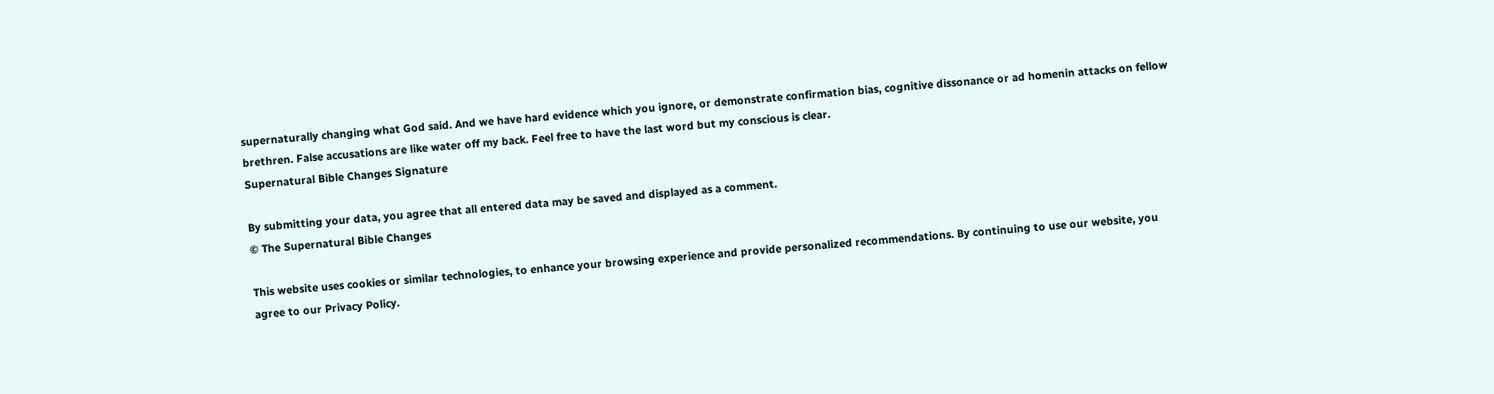supernaturally changing what God said. And we have hard evidence which you ignore, or demonstrate confirmation bias, cognitive dissonance or ad homenin attacks on fellow brethren. False accusations are like water off my back. Feel free to have the last word but my conscious is clear.
Supernatural Bible Changes Signature

By submitting your data, you agree that all entered data may be saved and displayed as a comment.
© The Supernatural Bible Changes

This website uses cookies or similar technologies, to enhance your browsing experience and provide personalized recommendations. By continuing to use our website, you agree to our Privacy Policy.